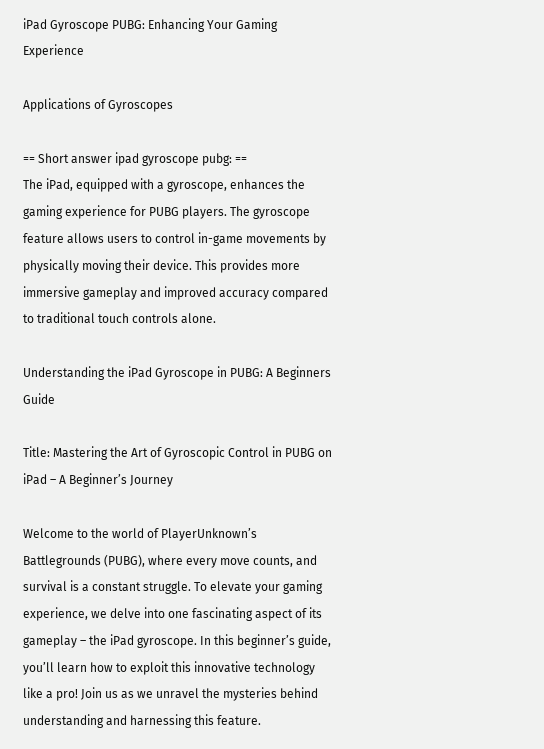iPad Gyroscope PUBG: Enhancing Your Gaming Experience

Applications of Gyroscopes

== Short answer ipad gyroscope pubg: ==
The iPad, equipped with a gyroscope, enhances the gaming experience for PUBG players. The gyroscope feature allows users to control in-game movements by physically moving their device. This provides more immersive gameplay and improved accuracy compared to traditional touch controls alone.

Understanding the iPad Gyroscope in PUBG: A Beginners Guide

Title: Mastering the Art of Gyroscopic Control in PUBG on iPad – A Beginner’s Journey

Welcome to the world of PlayerUnknown’s Battlegrounds (PUBG), where every move counts, and survival is a constant struggle. To elevate your gaming experience, we delve into one fascinating aspect of its gameplay – the iPad gyroscope. In this beginner’s guide, you’ll learn how to exploit this innovative technology like a pro! Join us as we unravel the mysteries behind understanding and harnessing this feature.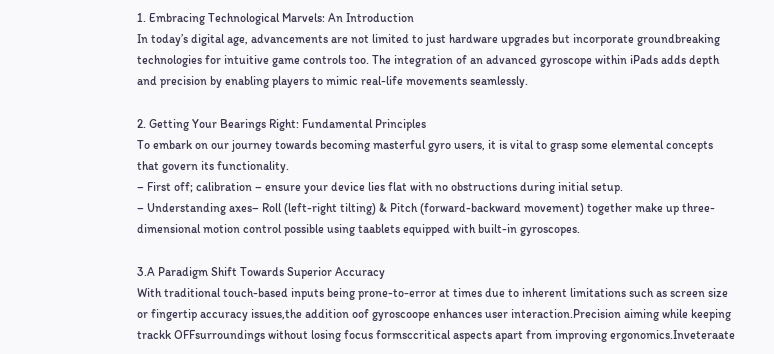1. Embracing Technological Marvels: An Introduction
In today’s digital age, advancements are not limited to just hardware upgrades but incorporate groundbreaking technologies for intuitive game controls too. The integration of an advanced gyroscope within iPads adds depth and precision by enabling players to mimic real-life movements seamlessly.

2. Getting Your Bearings Right: Fundamental Principles
To embark on our journey towards becoming masterful gyro users, it is vital to grasp some elemental concepts that govern its functionality.
– First off; calibration – ensure your device lies flat with no obstructions during initial setup.
– Understanding axes– Roll (left-right tilting) & Pitch (forward-backward movement) together make up three-dimensional motion control possible using taablets equipped with built-in gyroscopes.

3.A Paradigm Shift Towards Superior Accuracy
With traditional touch-based inputs being prone-to-error at times due to inherent limitations such as screen size or fingertip accuracy issues,the addition oof gyroscoope enhances user interaction.Precision aiming while keeping trackk OFFsurroundings without losing focus formsccritical aspects apart from improving ergonomics.Inveteraate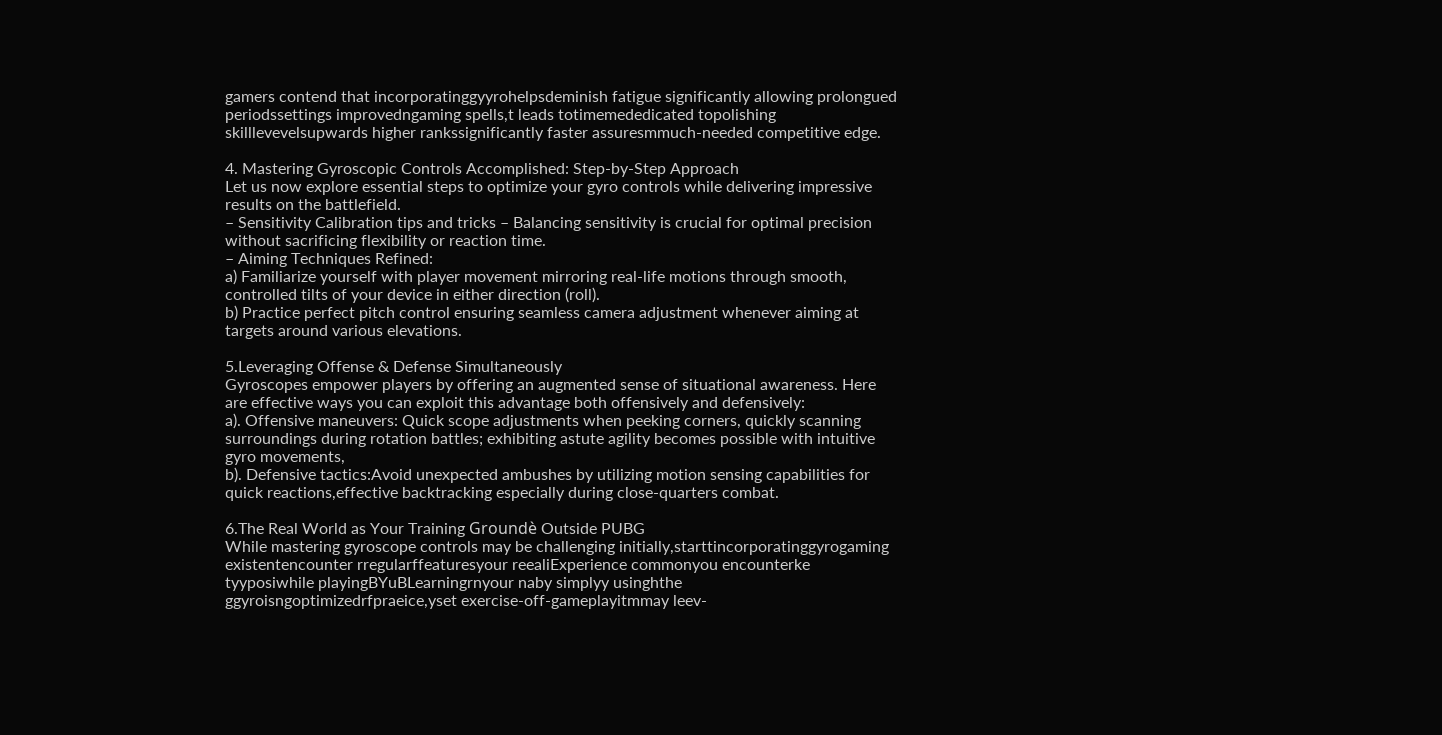gamers contend that incorporatinggyyrohelpsdeminish fatigue significantly allowing prolongued periodssettings improvedngaming spells,t leads totimemededicated topolishing skilllevevelsupwards higher rankssignificantly faster assuresmmuch-needed competitive edge.

4. Mastering Gyroscopic Controls Accomplished: Step-by-Step Approach
Let us now explore essential steps to optimize your gyro controls while delivering impressive results on the battlefield.
– Sensitivity Calibration tips and tricks – Balancing sensitivity is crucial for optimal precision without sacrificing flexibility or reaction time.
– Aiming Techniques Refined:
a) Familiarize yourself with player movement mirroring real-life motions through smooth, controlled tilts of your device in either direction (roll).
b) Practice perfect pitch control ensuring seamless camera adjustment whenever aiming at targets around various elevations.

5.Leveraging Offense & Defense Simultaneously
Gyroscopes empower players by offering an augmented sense of situational awareness. Here are effective ways you can exploit this advantage both offensively and defensively:
a). Offensive maneuvers: Quick scope adjustments when peeking corners, quickly scanning surroundings during rotation battles; exhibiting astute agility becomes possible with intuitive gyro movements,
b). Defensive tactics:Avoid unexpected ambushes by utilizing motion sensing capabilities for quick reactions,effective backtracking especially during close-quarters combat.

6.The Real World as Your Training Groundè Outside PUBG
While mastering gyroscope controls may be challenging initially,starttincorporatinggyrogaming existentencounter rregularffeaturesyour reealiExperience commonyou encounterke tyyposiwhile playingBYuBLearningrnyour naby simplyy usinghthe ggyroisngoptimizedrfpraeice,yset exercise-off-gameplayitmmay leev-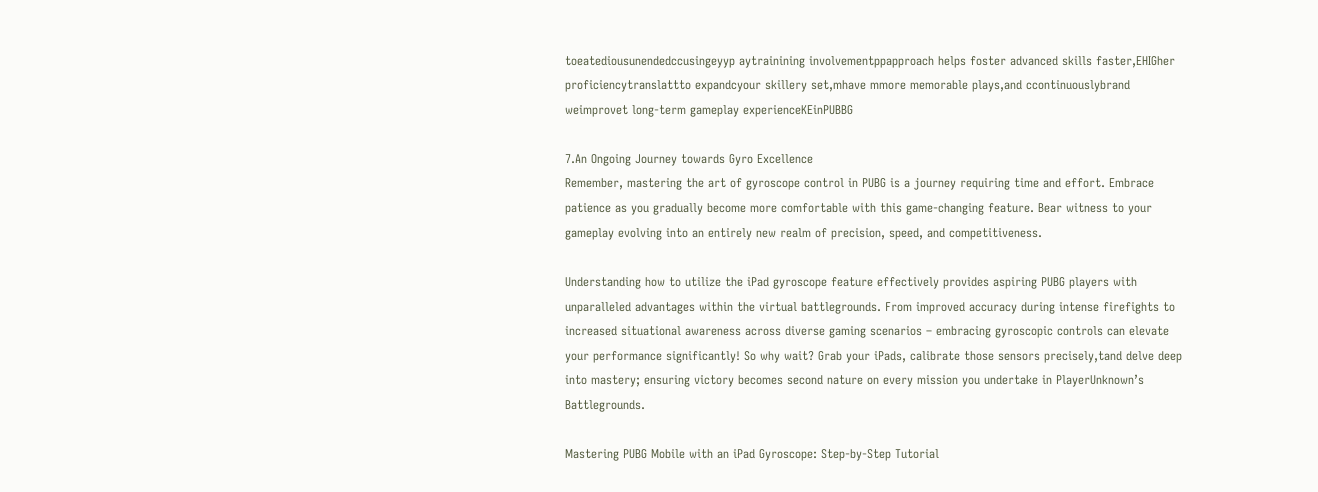toeatediousunendedccusingeyyp aytrainining involvementppapproach helps foster advanced skills faster,EHIGher proficiencytranslattto expandcyour skillery set,mhave mmore memorable plays,and ccontinuouslybrand weimprovet long-term gameplay experienceKEinPUBBG

7.An Ongoing Journey towards Gyro Excellence
Remember, mastering the art of gyroscope control in PUBG is a journey requiring time and effort. Embrace patience as you gradually become more comfortable with this game-changing feature. Bear witness to your gameplay evolving into an entirely new realm of precision, speed, and competitiveness.

Understanding how to utilize the iPad gyroscope feature effectively provides aspiring PUBG players with unparalleled advantages within the virtual battlegrounds. From improved accuracy during intense firefights to increased situational awareness across diverse gaming scenarios – embracing gyroscopic controls can elevate your performance significantly! So why wait? Grab your iPads, calibrate those sensors precisely,tand delve deep into mastery; ensuring victory becomes second nature on every mission you undertake in PlayerUnknown’s Battlegrounds.

Mastering PUBG Mobile with an iPad Gyroscope: Step-by-Step Tutorial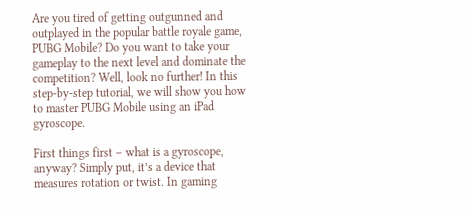Are you tired of getting outgunned and outplayed in the popular battle royale game, PUBG Mobile? Do you want to take your gameplay to the next level and dominate the competition? Well, look no further! In this step-by-step tutorial, we will show you how to master PUBG Mobile using an iPad gyroscope.

First things first – what is a gyroscope, anyway? Simply put, it’s a device that measures rotation or twist. In gaming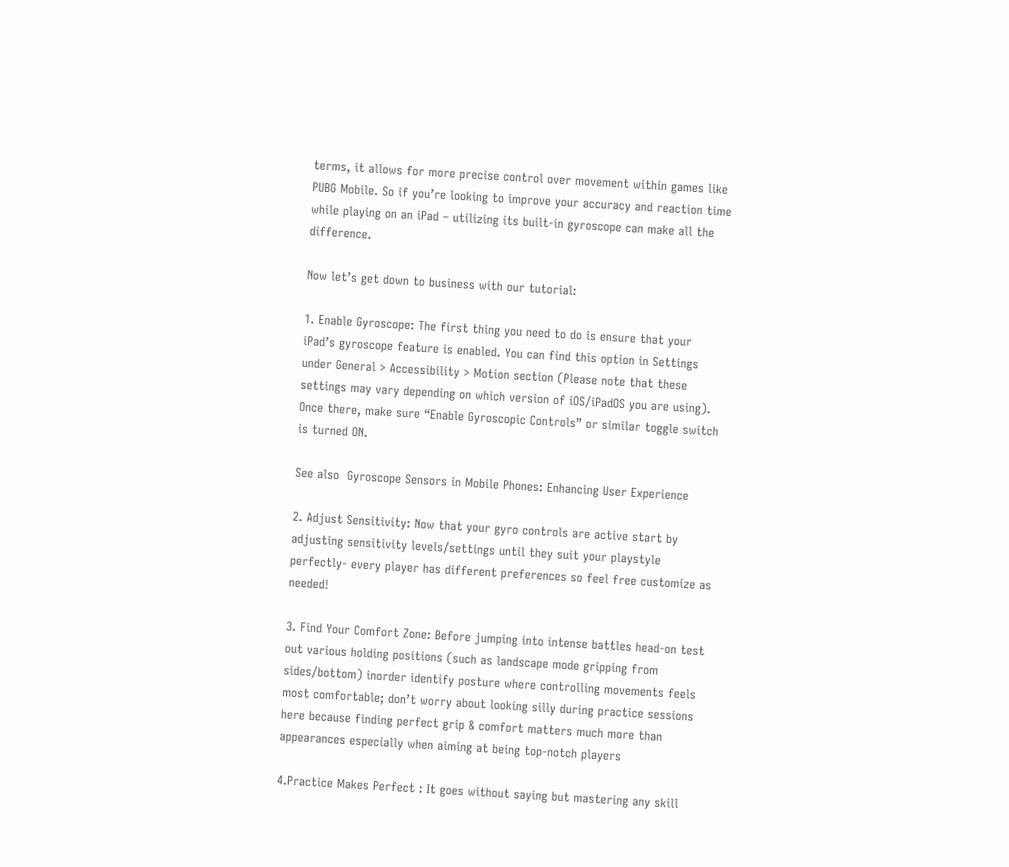terms, it allows for more precise control over movement within games like PUBG Mobile. So if you’re looking to improve your accuracy and reaction time while playing on an iPad – utilizing its built-in gyroscope can make all the difference.

Now let’s get down to business with our tutorial:

1. Enable Gyroscope: The first thing you need to do is ensure that your iPad’s gyroscope feature is enabled. You can find this option in Settings under General > Accessibility > Motion section (Please note that these settings may vary depending on which version of iOS/iPadOS you are using). Once there, make sure “Enable Gyroscopic Controls” or similar toggle switch is turned ON.

See also  Gyroscope Sensors in Mobile Phones: Enhancing User Experience

2. Adjust Sensitivity: Now that your gyro controls are active start by adjusting sensitivity levels/settings until they suit your playstyle perfectly- every player has different preferences so feel free customize as needed!

3. Find Your Comfort Zone: Before jumping into intense battles head-on test out various holding positions (such as landscape mode gripping from sides/bottom) inorder identify posture where controlling movements feels most comfortable; don’t worry about looking silly during practice sessions here because finding perfect grip & comfort matters much more than appearances especially when aiming at being top-notch players

4.Practice Makes Perfect : It goes without saying but mastering any skill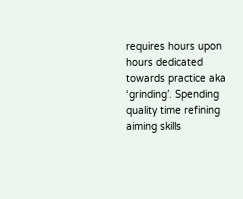requires hours upon hours dedicated towards practice aka ‘grinding’. Spending quality time refining aiming skills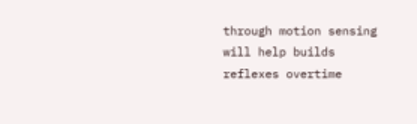through motion sensing will help builds reflexes overtime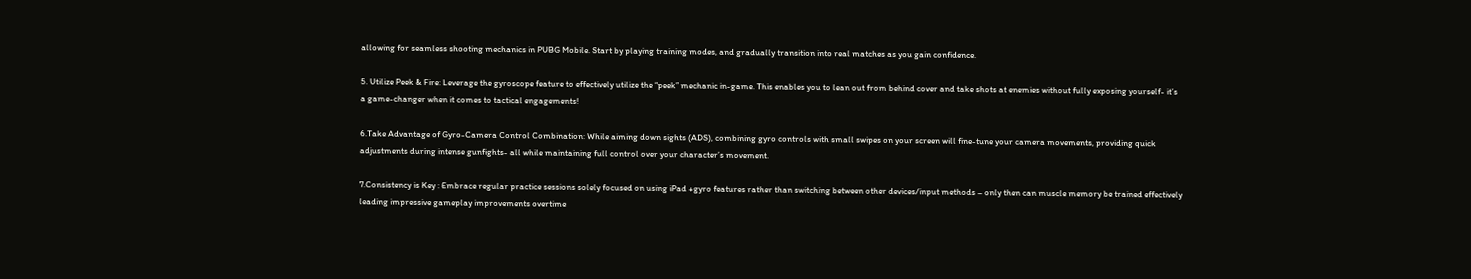allowing for seamless shooting mechanics in PUBG Mobile. Start by playing training modes, and gradually transition into real matches as you gain confidence.

5. Utilize Peek & Fire: Leverage the gyroscope feature to effectively utilize the “peek” mechanic in-game. This enables you to lean out from behind cover and take shots at enemies without fully exposing yourself- it’s a game-changer when it comes to tactical engagements!

6.Take Advantage of Gyro-Camera Control Combination: While aiming down sights (ADS), combining gyro controls with small swipes on your screen will fine-tune your camera movements, providing quick adjustments during intense gunfights- all while maintaining full control over your character’s movement.

7.Consistency is Key : Embrace regular practice sessions solely focused on using iPad +gyro features rather than switching between other devices/input methods – only then can muscle memory be trained effectively leading impressive gameplay improvements overtime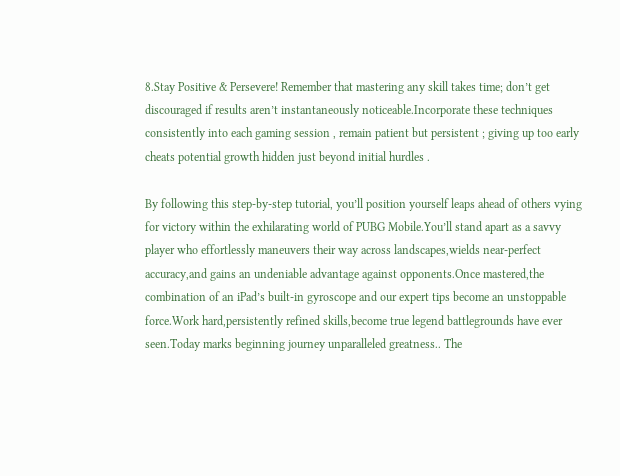8.Stay Positive & Persevere! Remember that mastering any skill takes time; don’t get discouraged if results aren’t instantaneously noticeable.Incorporate these techniques consistently into each gaming session , remain patient but persistent ; giving up too early cheats potential growth hidden just beyond initial hurdles .

By following this step-by-step tutorial, you’ll position yourself leaps ahead of others vying for victory within the exhilarating world of PUBG Mobile.You’ll stand apart as a savvy player who effortlessly maneuvers their way across landscapes,wields near-perfect accuracy,and gains an undeniable advantage against opponents.Once mastered,the combination of an iPad’s built-in gyroscope and our expert tips become an unstoppable force.Work hard,persistently refined skills,become true legend battlegrounds have ever seen.Today marks beginning journey unparalleled greatness.. The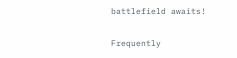battlefield awaits!

Frequently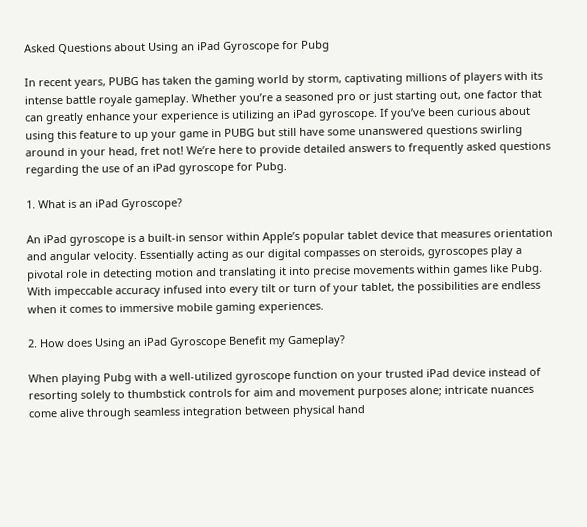Asked Questions about Using an iPad Gyroscope for Pubg

In recent years, PUBG has taken the gaming world by storm, captivating millions of players with its intense battle royale gameplay. Whether you’re a seasoned pro or just starting out, one factor that can greatly enhance your experience is utilizing an iPad gyroscope. If you’ve been curious about using this feature to up your game in PUBG but still have some unanswered questions swirling around in your head, fret not! We’re here to provide detailed answers to frequently asked questions regarding the use of an iPad gyroscope for Pubg.

1. What is an iPad Gyroscope?

An iPad gyroscope is a built-in sensor within Apple’s popular tablet device that measures orientation and angular velocity. Essentially acting as our digital compasses on steroids, gyroscopes play a pivotal role in detecting motion and translating it into precise movements within games like Pubg. With impeccable accuracy infused into every tilt or turn of your tablet, the possibilities are endless when it comes to immersive mobile gaming experiences.

2. How does Using an iPad Gyroscope Benefit my Gameplay?

When playing Pubg with a well-utilized gyroscope function on your trusted iPad device instead of resorting solely to thumbstick controls for aim and movement purposes alone; intricate nuances come alive through seamless integration between physical hand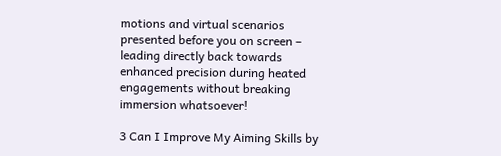motions and virtual scenarios presented before you on screen – leading directly back towards enhanced precision during heated engagements without breaking immersion whatsoever!

3 Can I Improve My Aiming Skills by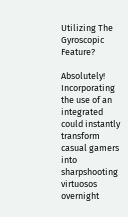Utilizing The Gyroscopic Feature?

Absolutely! Incorporating the use of an integrated could instantly transform casual gamers into sharpshooting virtuosos overnight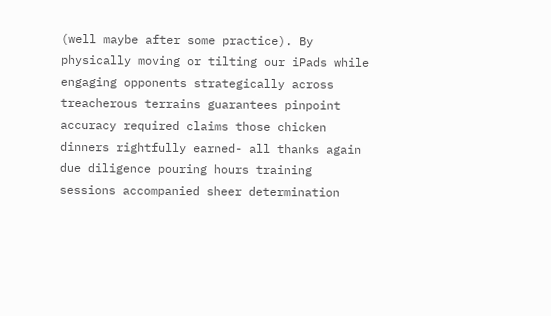(well maybe after some practice). By physically moving or tilting our iPads while engaging opponents strategically across treacherous terrains guarantees pinpoint accuracy required claims those chicken dinners rightfully earned- all thanks again due diligence pouring hours training sessions accompanied sheer determination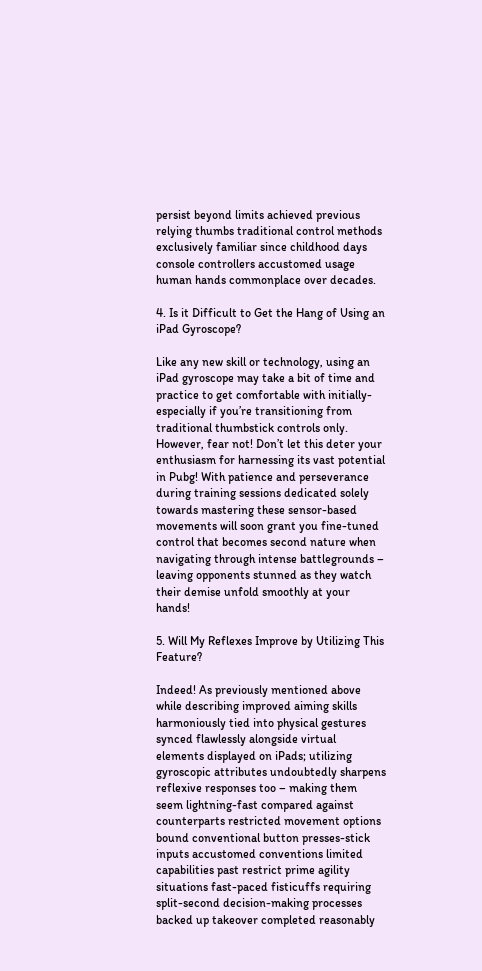persist beyond limits achieved previous relying thumbs traditional control methods exclusively familiar since childhood days console controllers accustomed usage human hands commonplace over decades.

4. Is it Difficult to Get the Hang of Using an iPad Gyroscope?

Like any new skill or technology, using an iPad gyroscope may take a bit of time and practice to get comfortable with initially- especially if you’re transitioning from traditional thumbstick controls only. However, fear not! Don’t let this deter your enthusiasm for harnessing its vast potential in Pubg! With patience and perseverance during training sessions dedicated solely towards mastering these sensor-based movements will soon grant you fine-tuned control that becomes second nature when navigating through intense battlegrounds – leaving opponents stunned as they watch their demise unfold smoothly at your hands!

5. Will My Reflexes Improve by Utilizing This Feature?

Indeed! As previously mentioned above while describing improved aiming skills harmoniously tied into physical gestures synced flawlessly alongside virtual elements displayed on iPads; utilizing gyroscopic attributes undoubtedly sharpens reflexive responses too – making them seem lightning-fast compared against counterparts restricted movement options bound conventional button presses-stick inputs accustomed conventions limited capabilities past restrict prime agility situations fast-paced fisticuffs requiring split-second decision-making processes backed up takeover completed reasonably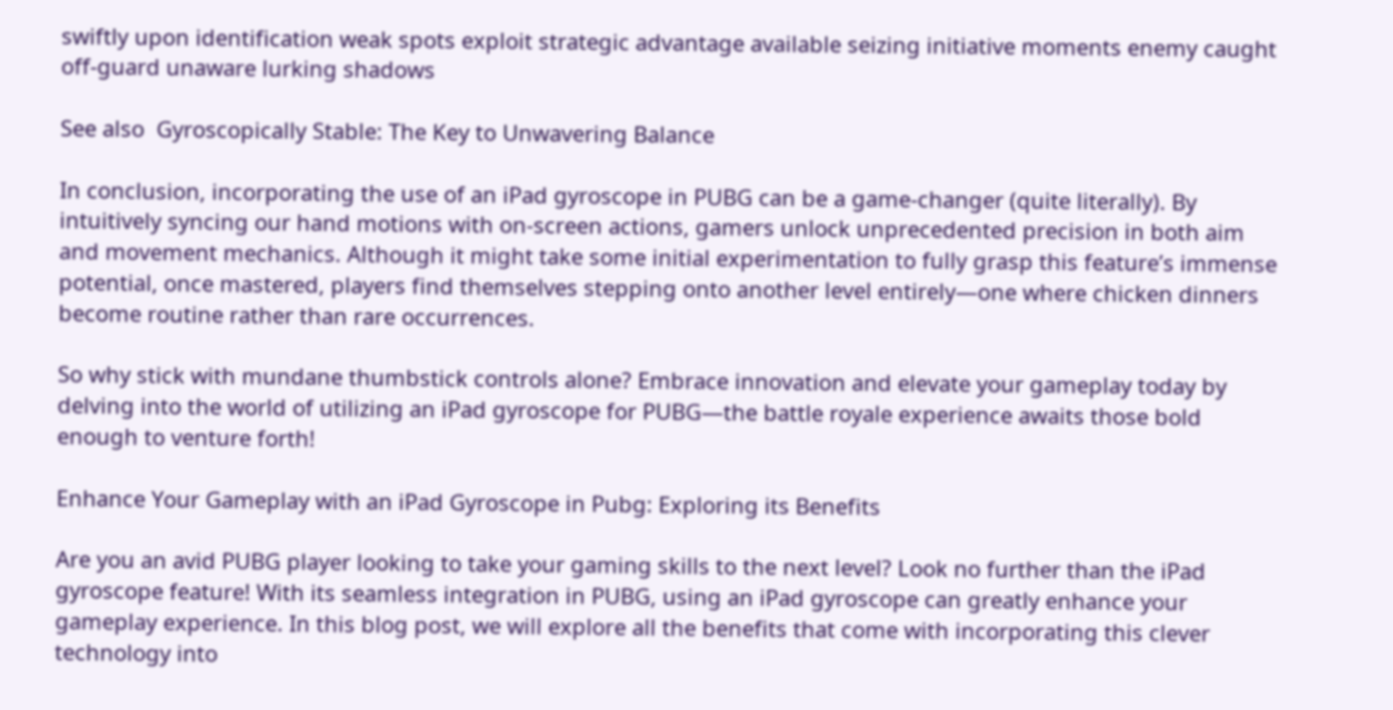swiftly upon identification weak spots exploit strategic advantage available seizing initiative moments enemy caught off-guard unaware lurking shadows

See also  Gyroscopically Stable: The Key to Unwavering Balance

In conclusion, incorporating the use of an iPad gyroscope in PUBG can be a game-changer (quite literally). By intuitively syncing our hand motions with on-screen actions, gamers unlock unprecedented precision in both aim and movement mechanics. Although it might take some initial experimentation to fully grasp this feature’s immense potential, once mastered, players find themselves stepping onto another level entirely—one where chicken dinners become routine rather than rare occurrences.

So why stick with mundane thumbstick controls alone? Embrace innovation and elevate your gameplay today by delving into the world of utilizing an iPad gyroscope for PUBG—the battle royale experience awaits those bold enough to venture forth!

Enhance Your Gameplay with an iPad Gyroscope in Pubg: Exploring its Benefits

Are you an avid PUBG player looking to take your gaming skills to the next level? Look no further than the iPad gyroscope feature! With its seamless integration in PUBG, using an iPad gyroscope can greatly enhance your gameplay experience. In this blog post, we will explore all the benefits that come with incorporating this clever technology into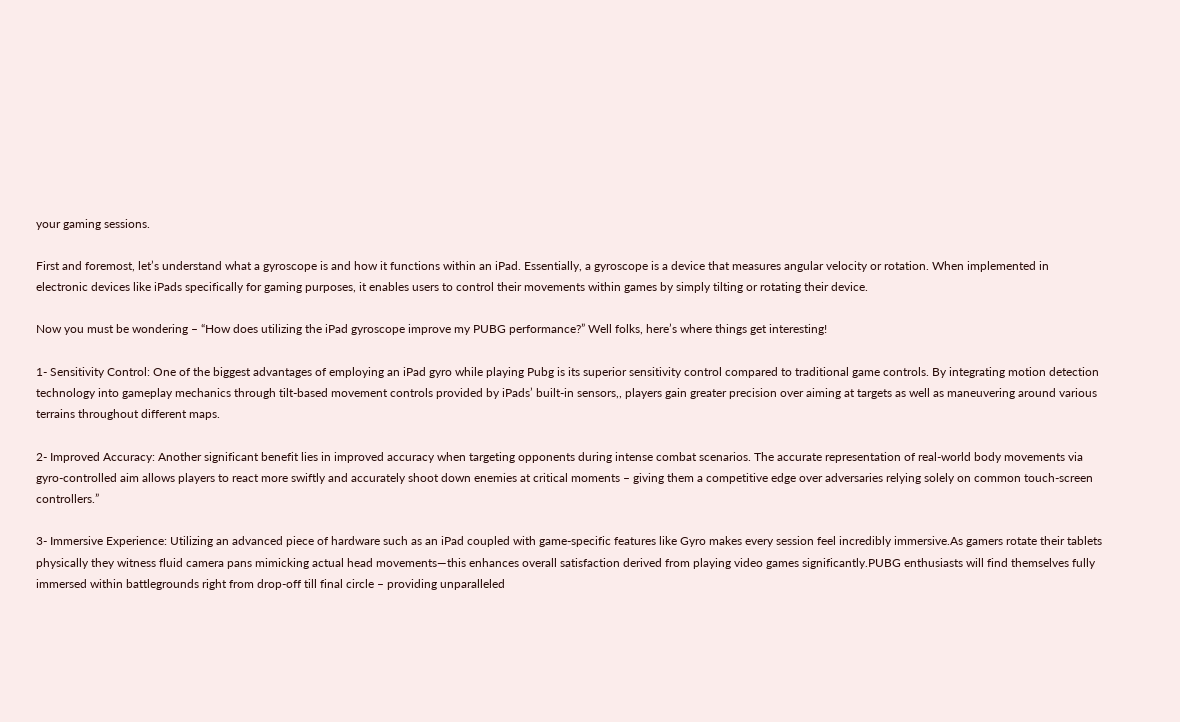your gaming sessions.

First and foremost, let’s understand what a gyroscope is and how it functions within an iPad. Essentially, a gyroscope is a device that measures angular velocity or rotation. When implemented in electronic devices like iPads specifically for gaming purposes, it enables users to control their movements within games by simply tilting or rotating their device.

Now you must be wondering – “How does utilizing the iPad gyroscope improve my PUBG performance?” Well folks, here’s where things get interesting!

1- Sensitivity Control: One of the biggest advantages of employing an iPad gyro while playing Pubg is its superior sensitivity control compared to traditional game controls. By integrating motion detection technology into gameplay mechanics through tilt-based movement controls provided by iPads’ built-in sensors,, players gain greater precision over aiming at targets as well as maneuvering around various terrains throughout different maps.

2- Improved Accuracy: Another significant benefit lies in improved accuracy when targeting opponents during intense combat scenarios. The accurate representation of real-world body movements via gyro-controlled aim allows players to react more swiftly and accurately shoot down enemies at critical moments – giving them a competitive edge over adversaries relying solely on common touch-screen controllers.”

3- Immersive Experience: Utilizing an advanced piece of hardware such as an iPad coupled with game-specific features like Gyro makes every session feel incredibly immersive.As gamers rotate their tablets physically they witness fluid camera pans mimicking actual head movements—this enhances overall satisfaction derived from playing video games significantly.PUBG enthusiasts will find themselves fully immersed within battlegrounds right from drop-off till final circle – providing unparalleled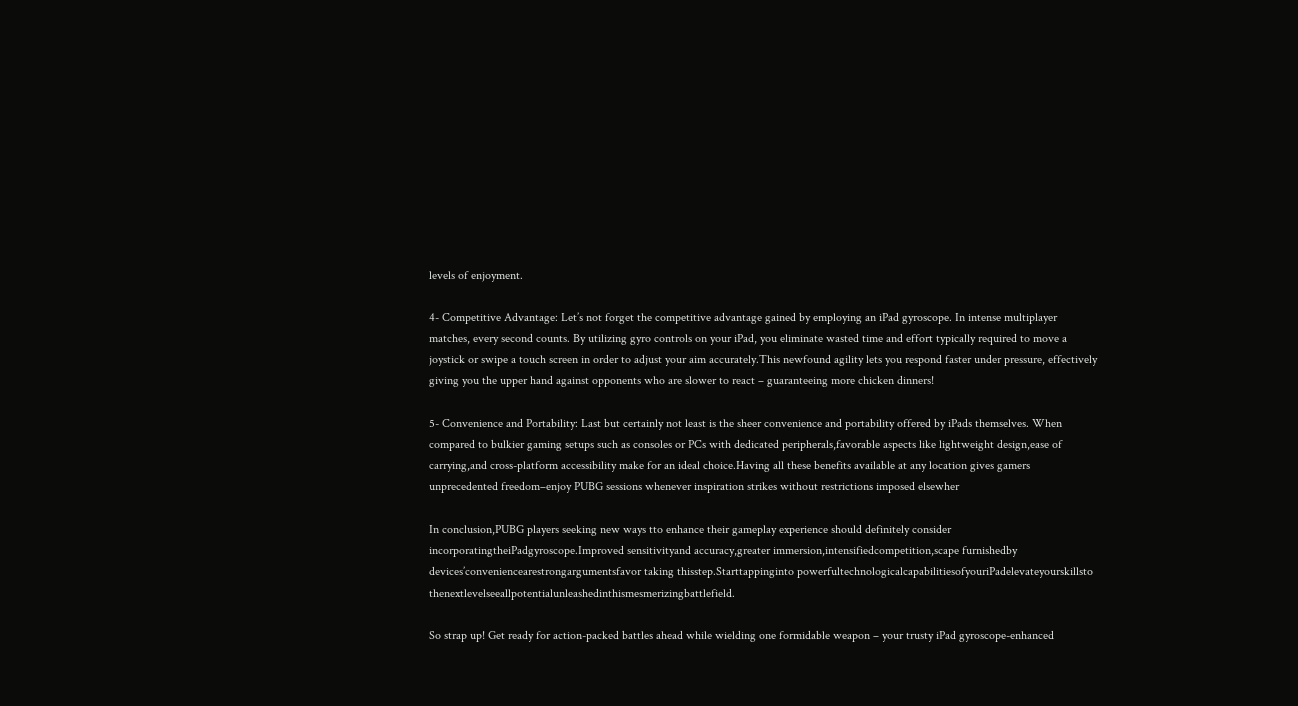levels of enjoyment.

4- Competitive Advantage: Let’s not forget the competitive advantage gained by employing an iPad gyroscope. In intense multiplayer matches, every second counts. By utilizing gyro controls on your iPad, you eliminate wasted time and effort typically required to move a joystick or swipe a touch screen in order to adjust your aim accurately.This newfound agility lets you respond faster under pressure, effectively giving you the upper hand against opponents who are slower to react – guaranteeing more chicken dinners!

5- Convenience and Portability: Last but certainly not least is the sheer convenience and portability offered by iPads themselves. When compared to bulkier gaming setups such as consoles or PCs with dedicated peripherals,favorable aspects like lightweight design,ease of carrying,and cross-platform accessibility make for an ideal choice.Having all these benefits available at any location gives gamers unprecedented freedom–enjoy PUBG sessions whenever inspiration strikes without restrictions imposed elsewher

In conclusion,PUBG players seeking new ways tto enhance their gameplay experience should definitely consider incorporatingtheiPadgyroscope.Improved sensitivityand accuracy,greater immersion,intensifiedcompetition,scape furnishedby devices’conveniencearestrongargumentsfavor taking thisstep.Starttappinginto powerfultechnologicalcapabilitiesofyouriPadelevateyourskillsto thenextlevelseeallpotentialunleashedinthismesmerizingbattlefield.

So strap up! Get ready for action-packed battles ahead while wielding one formidable weapon – your trusty iPad gyroscope-enhanced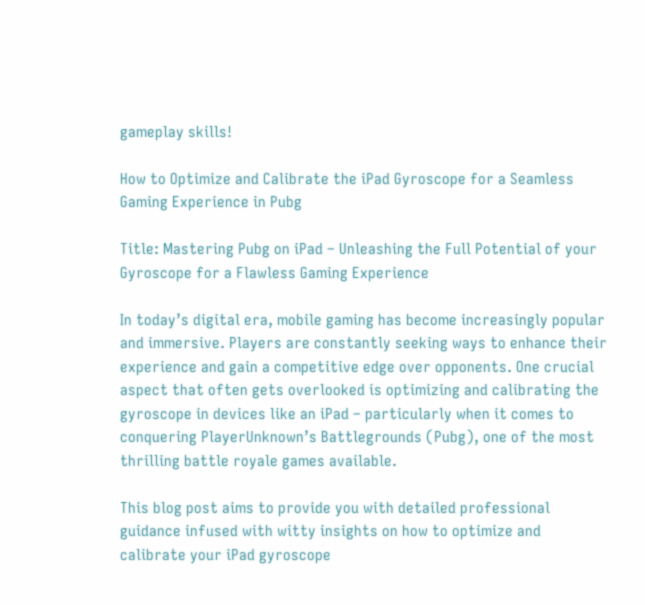gameplay skills!

How to Optimize and Calibrate the iPad Gyroscope for a Seamless Gaming Experience in Pubg

Title: Mastering Pubg on iPad – Unleashing the Full Potential of your Gyroscope for a Flawless Gaming Experience

In today’s digital era, mobile gaming has become increasingly popular and immersive. Players are constantly seeking ways to enhance their experience and gain a competitive edge over opponents. One crucial aspect that often gets overlooked is optimizing and calibrating the gyroscope in devices like an iPad – particularly when it comes to conquering PlayerUnknown’s Battlegrounds (Pubg), one of the most thrilling battle royale games available.

This blog post aims to provide you with detailed professional guidance infused with witty insights on how to optimize and calibrate your iPad gyroscope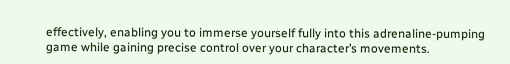effectively, enabling you to immerse yourself fully into this adrenaline-pumping game while gaining precise control over your character’s movements.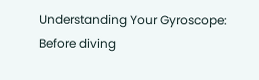Understanding Your Gyroscope:
Before diving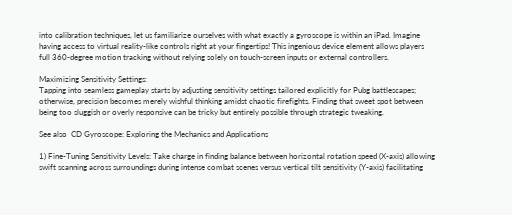into calibration techniques, let us familiarize ourselves with what exactly a gyroscope is within an iPad. Imagine having access to virtual reality-like controls right at your fingertips! This ingenious device element allows players full 360-degree motion tracking without relying solely on touch-screen inputs or external controllers.

Maximizing Sensitivity Settings:
Tapping into seamless gameplay starts by adjusting sensitivity settings tailored explicitly for Pubg battlescapes; otherwise, precision becomes merely wishful thinking amidst chaotic firefights. Finding that sweet spot between being too sluggish or overly responsive can be tricky but entirely possible through strategic tweaking.

See also  CD Gyroscope: Exploring the Mechanics and Applications

1) Fine-Tuning Sensitivity Levels: Take charge in finding balance between horizontal rotation speed (X-axis) allowing swift scanning across surroundings during intense combat scenes versus vertical tilt sensitivity (Y-axis) facilitating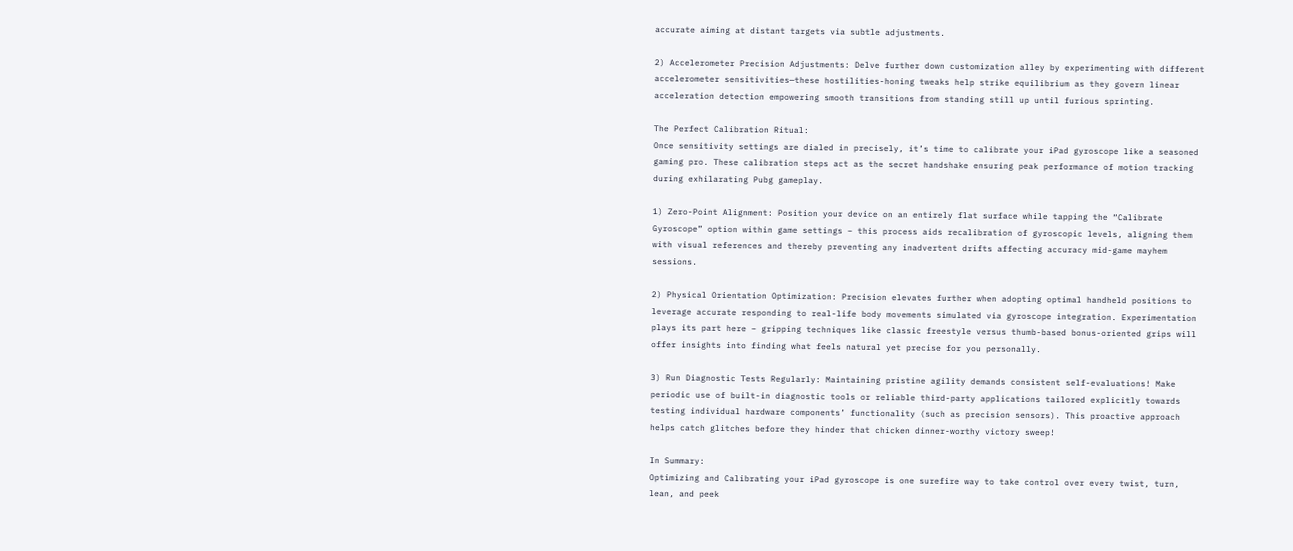accurate aiming at distant targets via subtle adjustments.

2) Accelerometer Precision Adjustments: Delve further down customization alley by experimenting with different accelerometer sensitivities—these hostilities-honing tweaks help strike equilibrium as they govern linear acceleration detection empowering smooth transitions from standing still up until furious sprinting.

The Perfect Calibration Ritual:
Once sensitivity settings are dialed in precisely, it’s time to calibrate your iPad gyroscope like a seasoned gaming pro. These calibration steps act as the secret handshake ensuring peak performance of motion tracking during exhilarating Pubg gameplay.

1) Zero-Point Alignment: Position your device on an entirely flat surface while tapping the “Calibrate Gyroscope” option within game settings – this process aids recalibration of gyroscopic levels, aligning them with visual references and thereby preventing any inadvertent drifts affecting accuracy mid-game mayhem sessions.

2) Physical Orientation Optimization: Precision elevates further when adopting optimal handheld positions to leverage accurate responding to real-life body movements simulated via gyroscope integration. Experimentation plays its part here – gripping techniques like classic freestyle versus thumb-based bonus-oriented grips will offer insights into finding what feels natural yet precise for you personally.

3) Run Diagnostic Tests Regularly: Maintaining pristine agility demands consistent self-evaluations! Make periodic use of built-in diagnostic tools or reliable third-party applications tailored explicitly towards testing individual hardware components’ functionality (such as precision sensors). This proactive approach helps catch glitches before they hinder that chicken dinner-worthy victory sweep!

In Summary:
Optimizing and Calibrating your iPad gyroscope is one surefire way to take control over every twist, turn, lean, and peek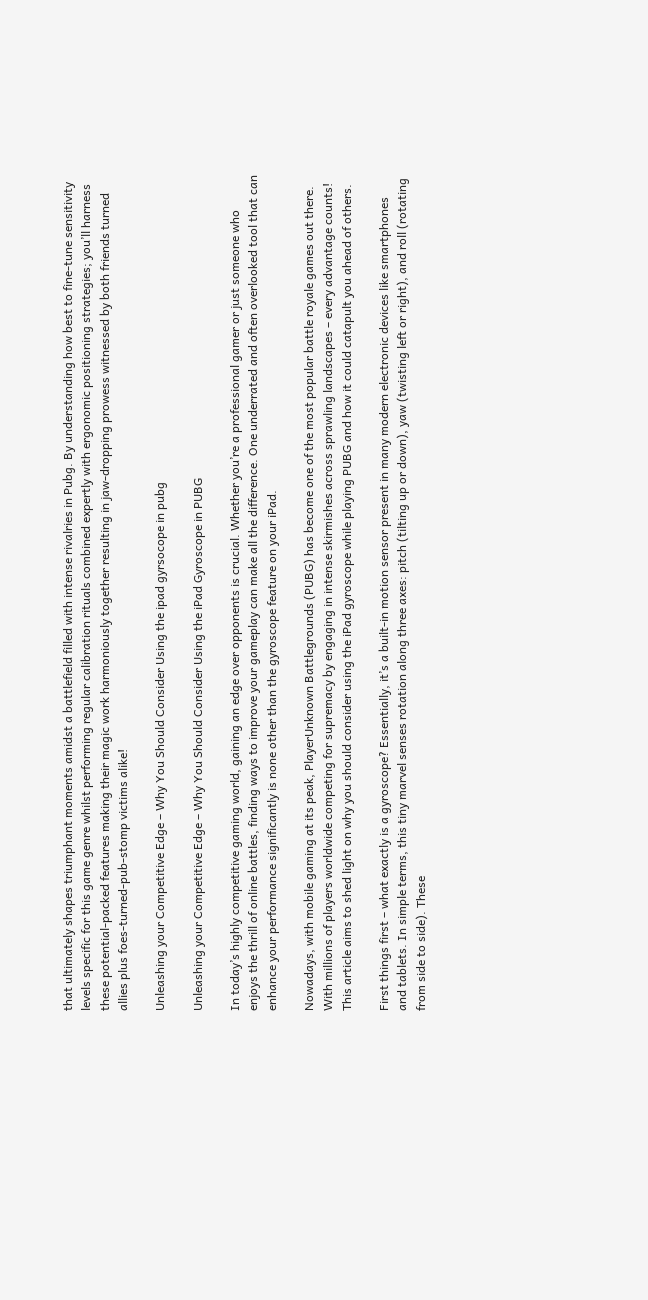that ultimately shapes triumphant moments amidst a battlefield filled with intense rivalries in Pubg. By understanding how best to fine-tune sensitivity levels specific for this game genre whilst performing regular calibration rituals combined expertly with ergonomic positioning strategies; you’ll harness these potential-packed features making their magic work harmoniously together resulting in jaw-dropping prowess witnessed by both friends turned allies plus foes-turned-pub-stomp victims alike!

Unleashing your Competitive Edge – Why You Should Consider Using the ipad gyrsocope in pubg

Unleashing your Competitive Edge – Why You Should Consider Using the iPad Gyroscope in PUBG

In today’s highly competitive gaming world, gaining an edge over opponents is crucial. Whether you’re a professional gamer or just someone who enjoys the thrill of online battles, finding ways to improve your gameplay can make all the difference. One underrated and often overlooked tool that can enhance your performance significantly is none other than the gyroscope feature on your iPad.

Nowadays, with mobile gaming at its peak, PlayerUnknown Battlegrounds (PUBG) has become one of the most popular battle royale games out there. With millions of players worldwide competing for supremacy by engaging in intense skirmishes across sprawling landscapes – every advantage counts! This article aims to shed light on why you should consider using the iPad gyroscope while playing PUBG and how it could catapult you ahead of others.

First things first – what exactly is a gyroscope? Essentially, it’s a built-in motion sensor present in many modern electronic devices like smartphones and tablets. In simple terms, this tiny marvel senses rotation along three axes: pitch (tilting up or down), yaw (twisting left or right), and roll (rotating from side to side). These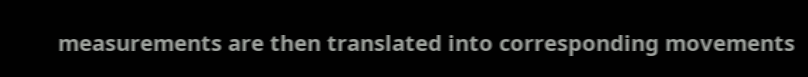measurements are then translated into corresponding movements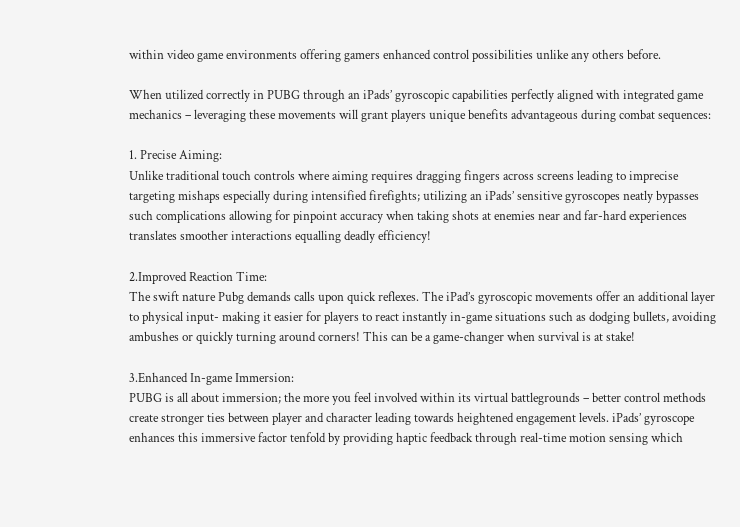within video game environments offering gamers enhanced control possibilities unlike any others before.

When utilized correctly in PUBG through an iPads’ gyroscopic capabilities perfectly aligned with integrated game mechanics – leveraging these movements will grant players unique benefits advantageous during combat sequences:

1. Precise Aiming:
Unlike traditional touch controls where aiming requires dragging fingers across screens leading to imprecise targeting mishaps especially during intensified firefights; utilizing an iPads’ sensitive gyroscopes neatly bypasses such complications allowing for pinpoint accuracy when taking shots at enemies near and far-hard experiences translates smoother interactions equalling deadly efficiency!

2.Improved Reaction Time:
The swift nature Pubg demands calls upon quick reflexes. The iPad’s gyroscopic movements offer an additional layer to physical input- making it easier for players to react instantly in-game situations such as dodging bullets, avoiding ambushes or quickly turning around corners! This can be a game-changer when survival is at stake!

3.Enhanced In-game Immersion:
PUBG is all about immersion; the more you feel involved within its virtual battlegrounds – better control methods create stronger ties between player and character leading towards heightened engagement levels. iPads’ gyroscope enhances this immersive factor tenfold by providing haptic feedback through real-time motion sensing which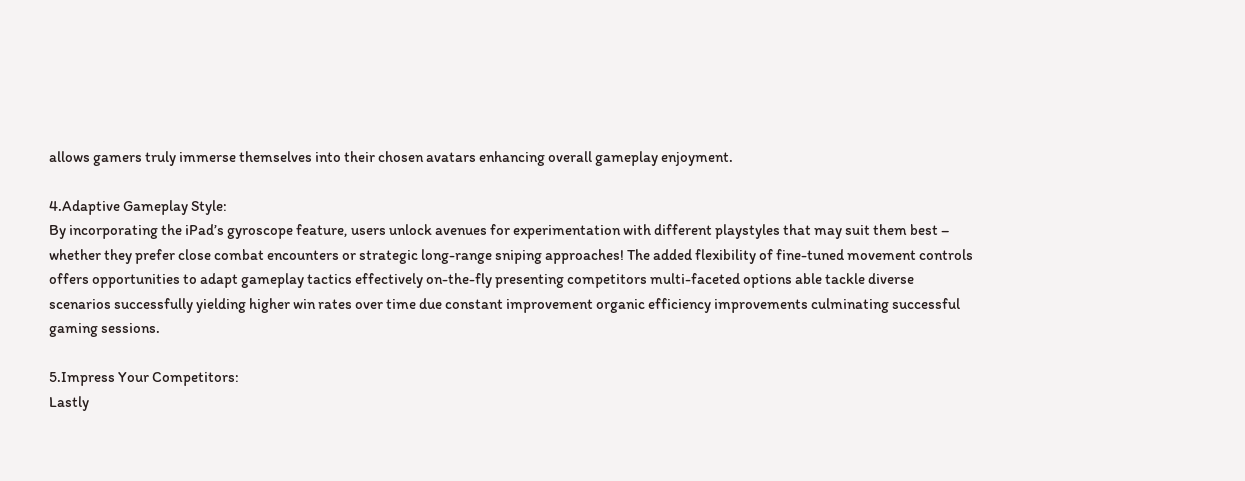allows gamers truly immerse themselves into their chosen avatars enhancing overall gameplay enjoyment.

4.Adaptive Gameplay Style:
By incorporating the iPad’s gyroscope feature, users unlock avenues for experimentation with different playstyles that may suit them best – whether they prefer close combat encounters or strategic long-range sniping approaches! The added flexibility of fine-tuned movement controls offers opportunities to adapt gameplay tactics effectively on-the-fly presenting competitors multi-faceted options able tackle diverse scenarios successfully yielding higher win rates over time due constant improvement organic efficiency improvements culminating successful gaming sessions.

5.Impress Your Competitors:
Lastly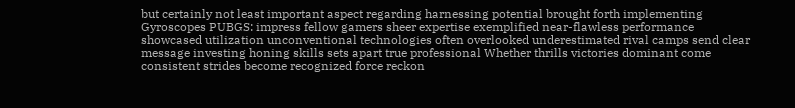but certainly not least important aspect regarding harnessing potential brought forth implementing Gyroscopes PUBGS: impress fellow gamers sheer expertise exemplified near-flawless performance showcased utilization unconventional technologies often overlooked underestimated rival camps send clear message investing honing skills sets apart true professional Whether thrills victories dominant come consistent strides become recognized force reckon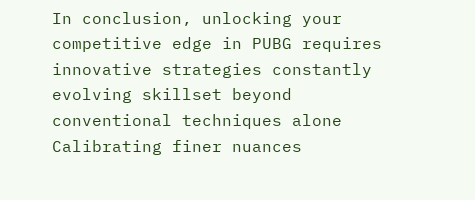In conclusion, unlocking your competitive edge in PUBG requires innovative strategies constantly evolving skillset beyond conventional techniques alone Calibrating finer nuances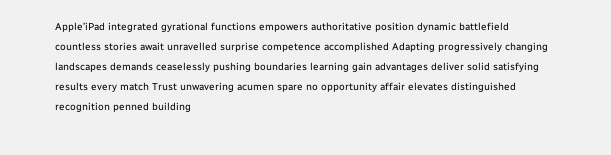Apple’iPad integrated gyrational functions empowers authoritative position dynamic battlefield countless stories await unravelled surprise competence accomplished Adapting progressively changing landscapes demands ceaselessly pushing boundaries learning gain advantages deliver solid satisfying results every match Trust unwavering acumen spare no opportunity affair elevates distinguished recognition penned building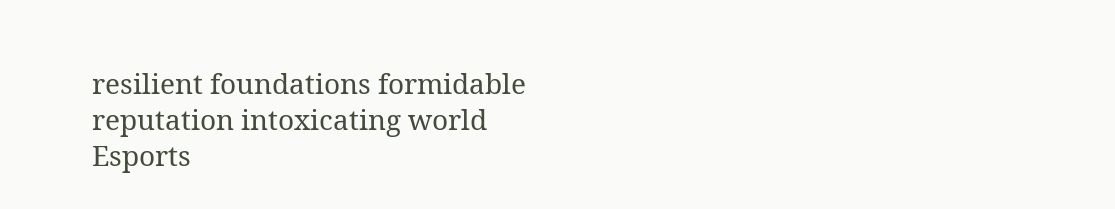resilient foundations formidable reputation intoxicating world Esports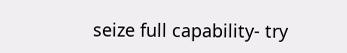seize full capability- try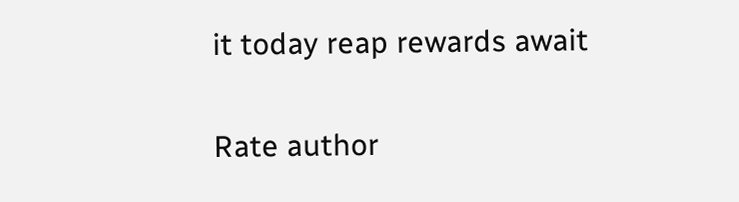it today reap rewards await

Rate author